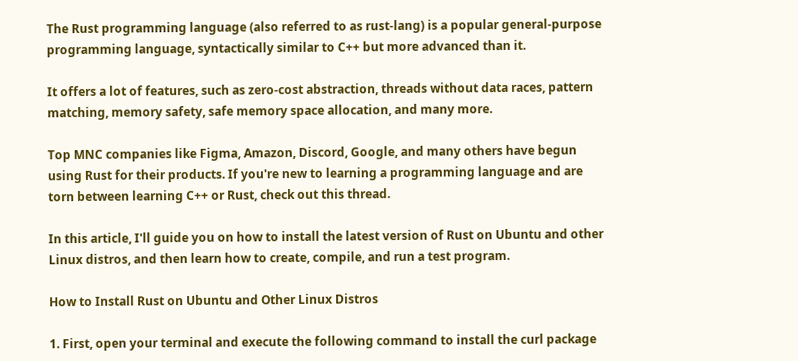The Rust programming language (also referred to as rust-lang) is a popular general-purpose programming language, syntactically similar to C++ but more advanced than it.

It offers a lot of features, such as zero-cost abstraction, threads without data races, pattern matching, memory safety, safe memory space allocation, and many more.

Top MNC companies like Figma, Amazon, Discord, Google, and many others have begun using Rust for their products. If you're new to learning a programming language and are torn between learning C++ or Rust, check out this thread.

In this article, I'll guide you on how to install the latest version of Rust on Ubuntu and other Linux distros, and then learn how to create, compile, and run a test program.

How to Install Rust on Ubuntu and Other Linux Distros

1. First, open your terminal and execute the following command to install the curl package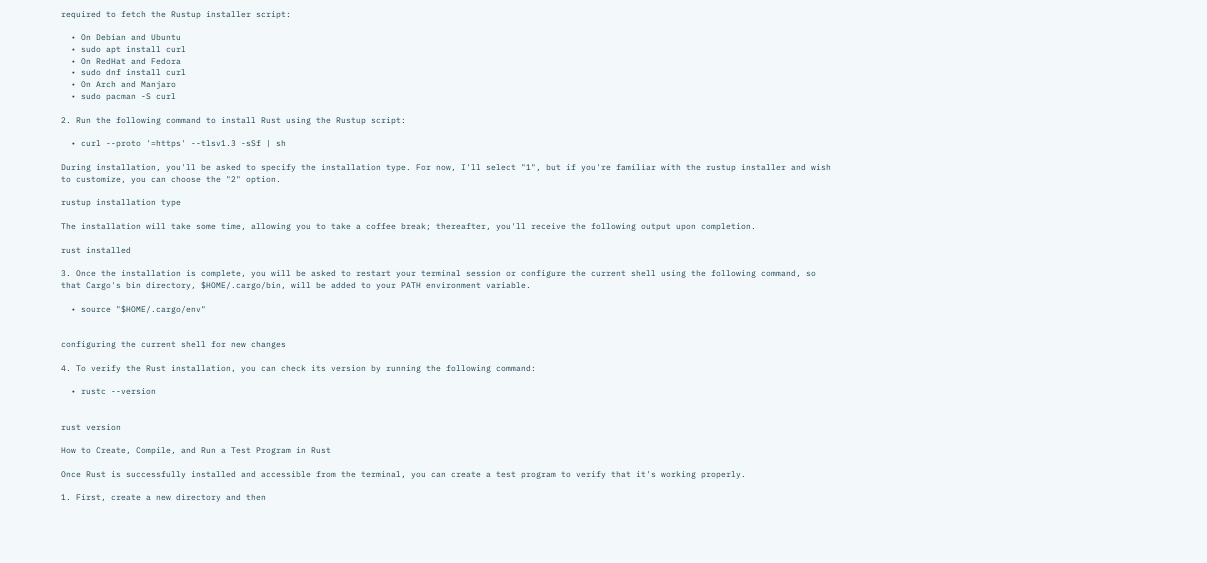required to fetch the Rustup installer script:

  • On Debian and Ubuntu
  • sudo apt install curl
  • On RedHat and Fedora
  • sudo dnf install curl
  • On Arch and Manjaro
  • sudo pacman -S curl

2. Run the following command to install Rust using the Rustup script:

  • curl --proto '=https' --tlsv1.3 -sSf | sh

During installation, you'll be asked to specify the installation type. For now, I'll select "1", but if you're familiar with the rustup installer and wish to customize, you can choose the "2" option.

rustup installation type

The installation will take some time, allowing you to take a coffee break; thereafter, you'll receive the following output upon completion.

rust installed

3. Once the installation is complete, you will be asked to restart your terminal session or configure the current shell using the following command, so that Cargo's bin directory, $HOME/.cargo/bin, will be added to your PATH environment variable.

  • source "$HOME/.cargo/env"


configuring the current shell for new changes

4. To verify the Rust installation, you can check its version by running the following command:

  • rustc --version


rust version

How to Create, Compile, and Run a Test Program in Rust

Once Rust is successfully installed and accessible from the terminal, you can create a test program to verify that it's working properly.

1. First, create a new directory and then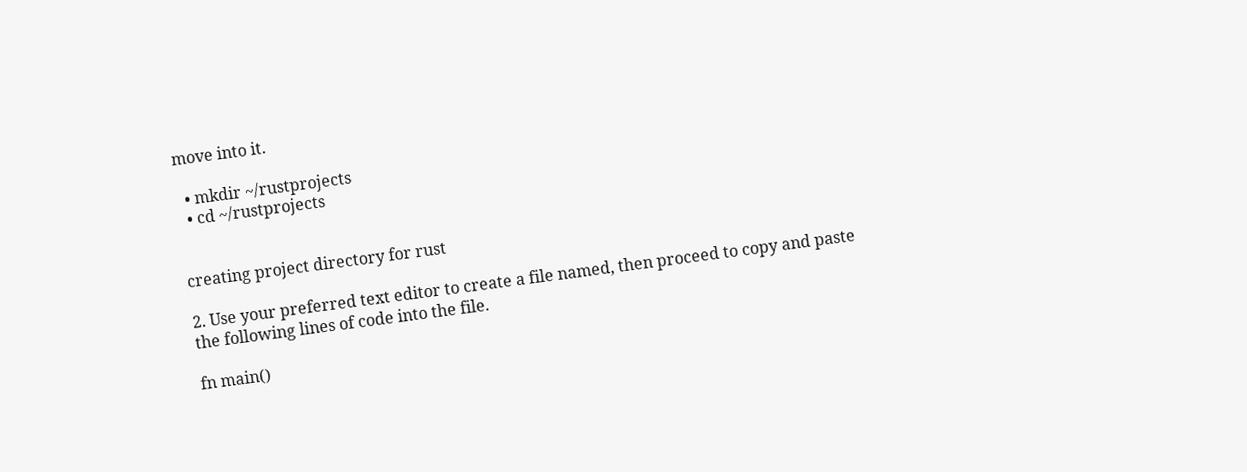move into it.

  • mkdir ~/rustprojects
  • cd ~/rustprojects


creating project directory for rust

2. Use your preferred text editor to create a file named, then proceed to copy and paste the following lines of code into the file.

fn main()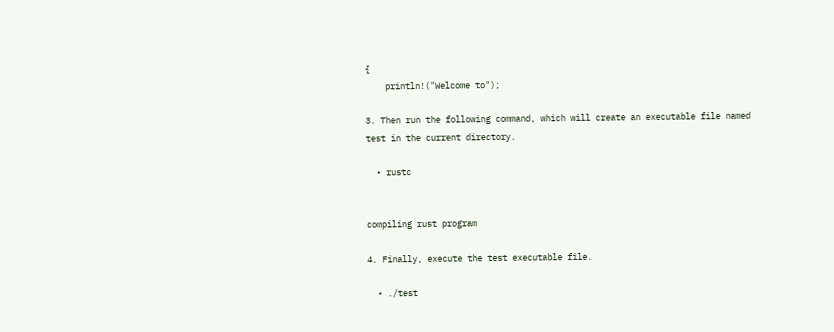{
    println!("Welcome to");

3. Then run the following command, which will create an executable file named test in the current directory.

  • rustc


compiling rust program

4. Finally, execute the test executable file.

  • ./test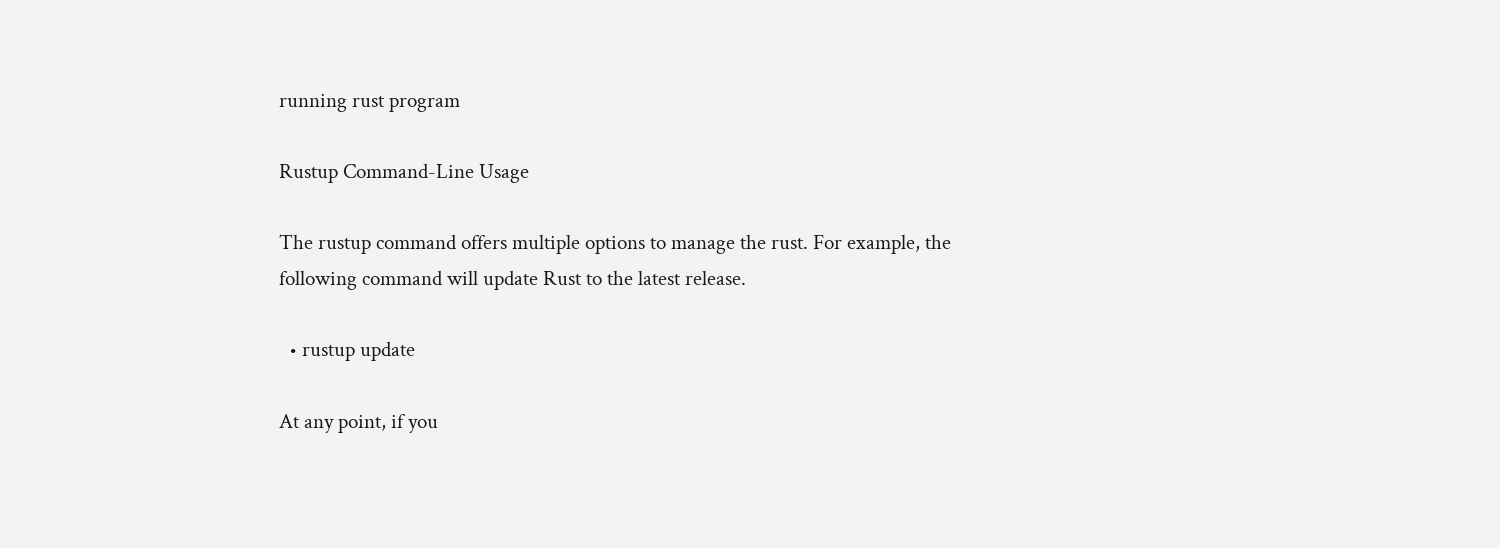running rust program

Rustup Command-Line Usage

The rustup command offers multiple options to manage the rust. For example, the following command will update Rust to the latest release.

  • rustup update

At any point, if you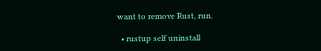want to remove Rust, run.

  • rustup self uninstall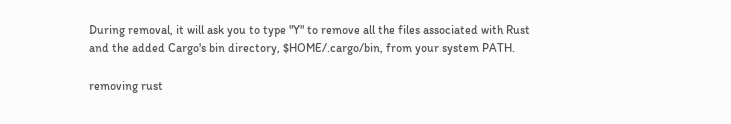During removal, it will ask you to type "Y" to remove all the files associated with Rust and the added Cargo's bin directory, $HOME/.cargo/bin, from your system PATH.

removing rust